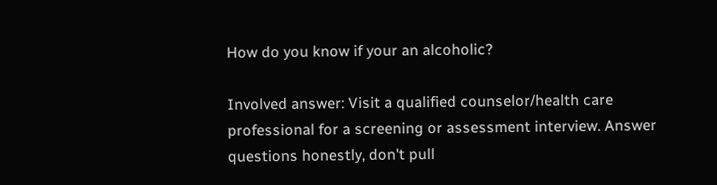How do you know if your an alcoholic?

Involved answer: Visit a qualified counselor/health care professional for a screening or assessment interview. Answer questions honestly, don't pull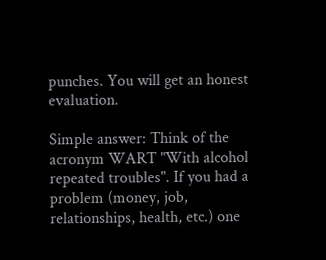punches. You will get an honest evaluation.

Simple answer: Think of the acronym WART "With alcohol repeated troubles". If you had a problem (money, job, relationships, health, etc.) one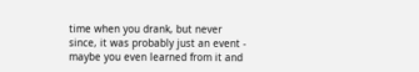time when you drank, but never since, it was probably just an event - maybe you even learned from it and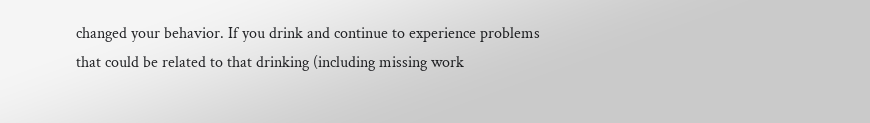changed your behavior. If you drink and continue to experience problems that could be related to that drinking (including missing work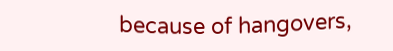because of hangovers,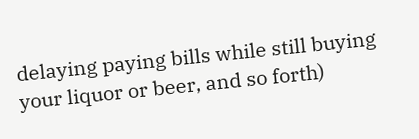delaying paying bills while still buying your liquor or beer, and so forth)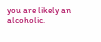you are likely an alcoholic.